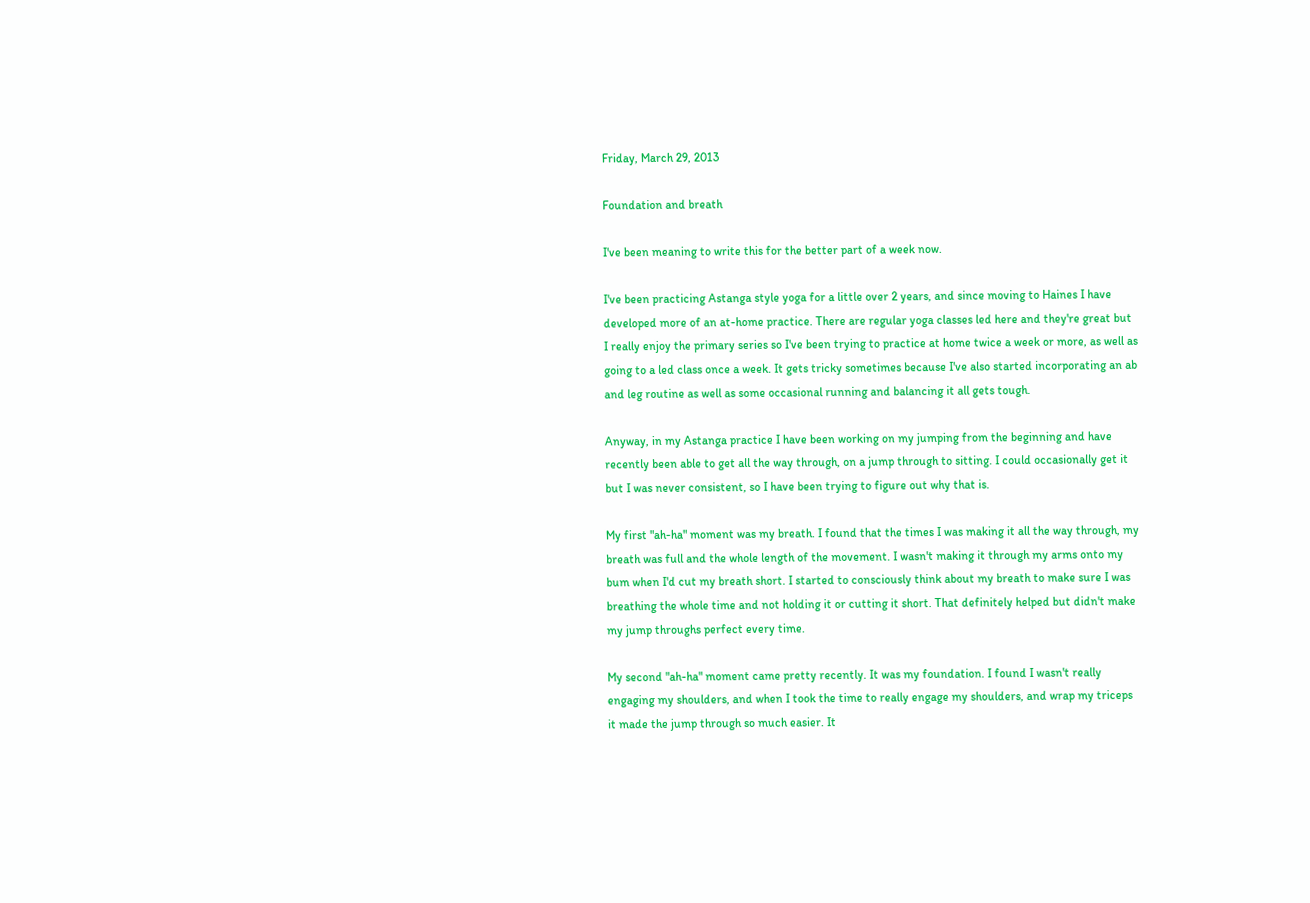Friday, March 29, 2013

Foundation and breath

I've been meaning to write this for the better part of a week now.

I've been practicing Astanga style yoga for a little over 2 years, and since moving to Haines I have developed more of an at-home practice. There are regular yoga classes led here and they're great but I really enjoy the primary series so I've been trying to practice at home twice a week or more, as well as going to a led class once a week. It gets tricky sometimes because I've also started incorporating an ab and leg routine as well as some occasional running and balancing it all gets tough.

Anyway, in my Astanga practice I have been working on my jumping from the beginning and have recently been able to get all the way through, on a jump through to sitting. I could occasionally get it but I was never consistent, so I have been trying to figure out why that is.

My first "ah-ha" moment was my breath. I found that the times I was making it all the way through, my breath was full and the whole length of the movement. I wasn't making it through my arms onto my bum when I'd cut my breath short. I started to consciously think about my breath to make sure I was breathing the whole time and not holding it or cutting it short. That definitely helped but didn't make my jump throughs perfect every time.

My second "ah-ha" moment came pretty recently. It was my foundation. I found I wasn't really engaging my shoulders, and when I took the time to really engage my shoulders, and wrap my triceps it made the jump through so much easier. It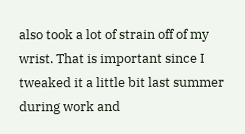also took a lot of strain off of my wrist. That is important since I tweaked it a little bit last summer during work and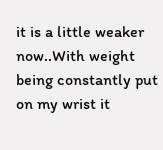it is a little weaker now..With weight being constantly put on my wrist it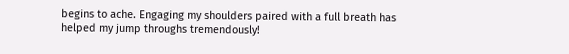begins to ache. Engaging my shoulders paired with a full breath has helped my jump throughs tremendously!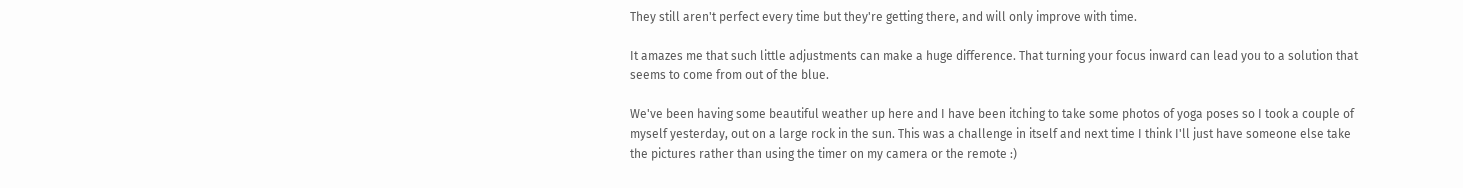They still aren't perfect every time but they're getting there, and will only improve with time.

It amazes me that such little adjustments can make a huge difference. That turning your focus inward can lead you to a solution that seems to come from out of the blue.

We've been having some beautiful weather up here and I have been itching to take some photos of yoga poses so I took a couple of myself yesterday, out on a large rock in the sun. This was a challenge in itself and next time I think I'll just have someone else take the pictures rather than using the timer on my camera or the remote :)